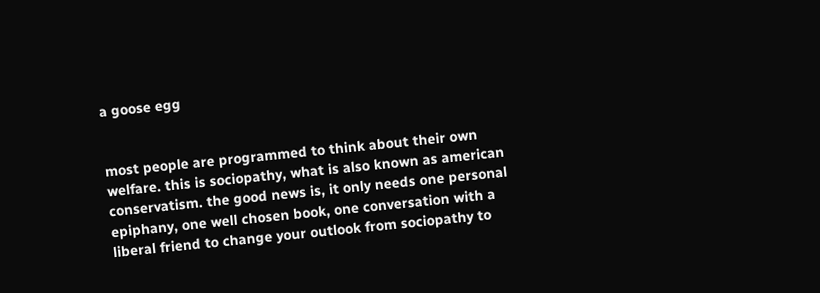a goose egg


most people are programmed to think about their own welfare. this is sociopathy, what is also known as american conservatism. the good news is, it only needs one personal epiphany, one well chosen book, one conversation with a liberal friend to change your outlook from sociopathy to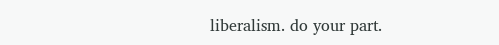liberalism. do your part.